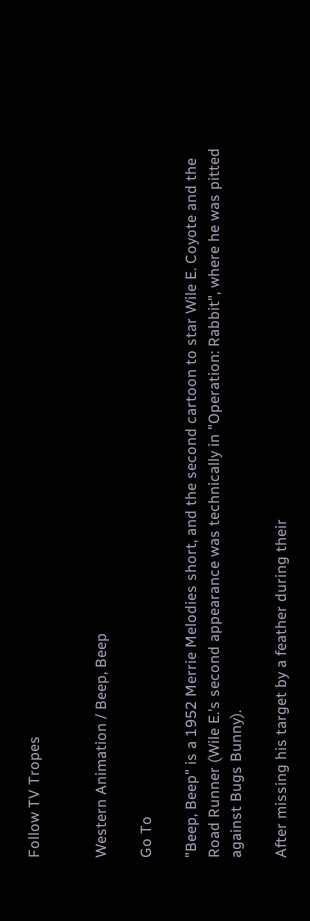Follow TV Tropes


Western Animation / Beep, Beep

Go To

"Beep, Beep" is a 1952 Merrie Melodies short, and the second cartoon to star Wile E. Coyote and the Road Runner (Wile E.'s second appearance was technically in "Operation: Rabbit", where he was pitted against Bugs Bunny).

After missing his target by a feather during their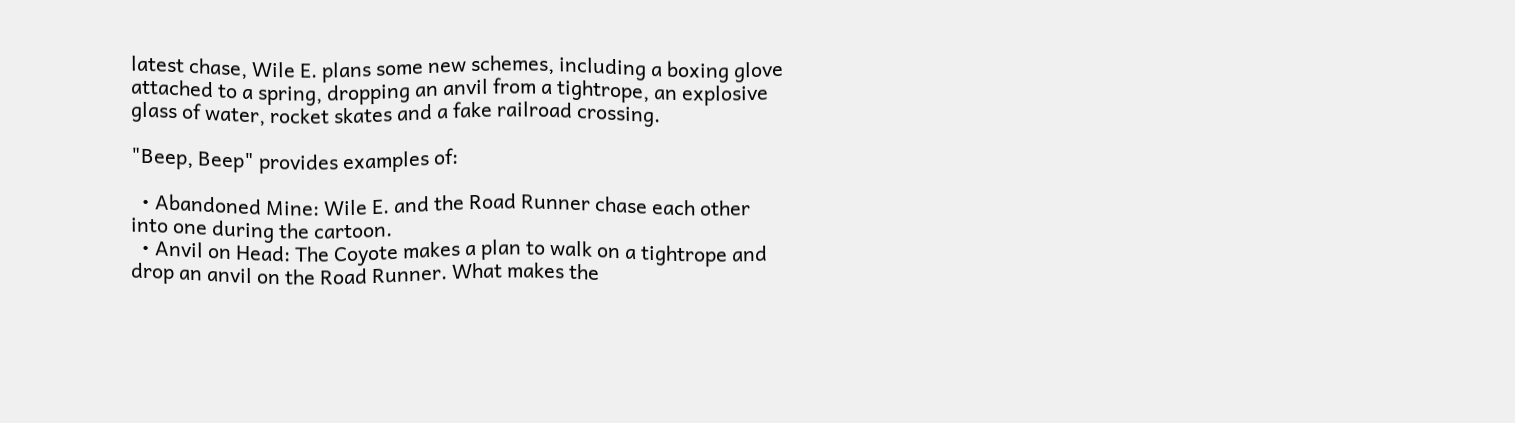latest chase, Wile E. plans some new schemes, including a boxing glove attached to a spring, dropping an anvil from a tightrope, an explosive glass of water, rocket skates and a fake railroad crossing.

"Beep, Beep" provides examples of:

  • Abandoned Mine: Wile E. and the Road Runner chase each other into one during the cartoon.
  • Anvil on Head: The Coyote makes a plan to walk on a tightrope and drop an anvil on the Road Runner. What makes the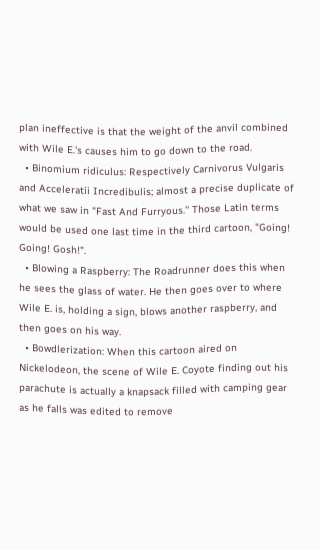plan ineffective is that the weight of the anvil combined with Wile E.'s causes him to go down to the road.
  • Binomium ridiculus: Respectively Carnivorus Vulgaris and Acceleratii Incredibulis; almost a precise duplicate of what we saw in "Fast And Furryous.'' Those Latin terms would be used one last time in the third cartoon, "Going! Going! Gosh!".
  • Blowing a Raspberry: The Roadrunner does this when he sees the glass of water. He then goes over to where Wile E. is, holding a sign, blows another raspberry, and then goes on his way.
  • Bowdlerization: When this cartoon aired on Nickelodeon, the scene of Wile E. Coyote finding out his parachute is actually a knapsack filled with camping gear as he falls was edited to remove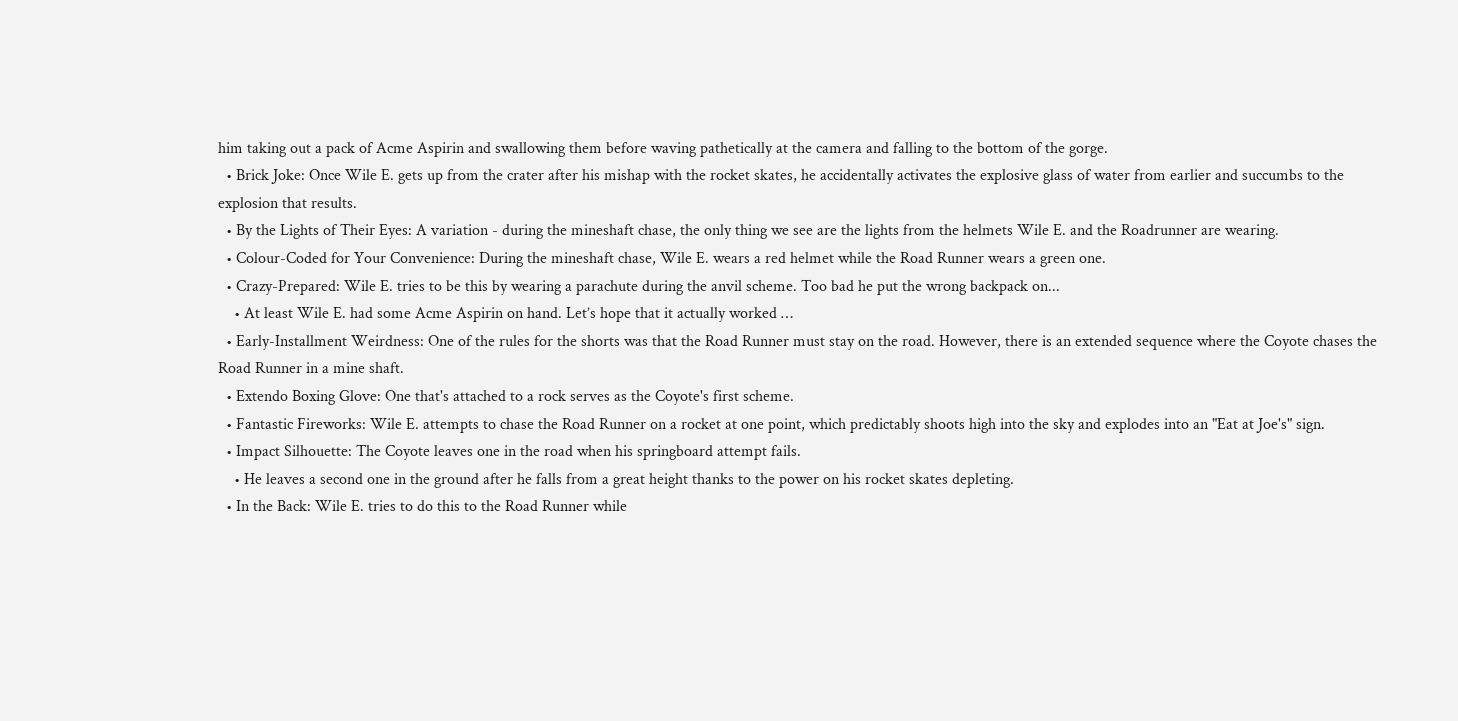him taking out a pack of Acme Aspirin and swallowing them before waving pathetically at the camera and falling to the bottom of the gorge.
  • Brick Joke: Once Wile E. gets up from the crater after his mishap with the rocket skates, he accidentally activates the explosive glass of water from earlier and succumbs to the explosion that results.
  • By the Lights of Their Eyes: A variation - during the mineshaft chase, the only thing we see are the lights from the helmets Wile E. and the Roadrunner are wearing.
  • Colour-Coded for Your Convenience: During the mineshaft chase, Wile E. wears a red helmet while the Road Runner wears a green one.
  • Crazy-Prepared: Wile E. tries to be this by wearing a parachute during the anvil scheme. Too bad he put the wrong backpack on...
    • At least Wile E. had some Acme Aspirin on hand. Let’s hope that it actually worked …
  • Early-Installment Weirdness: One of the rules for the shorts was that the Road Runner must stay on the road. However, there is an extended sequence where the Coyote chases the Road Runner in a mine shaft.
  • Extendo Boxing Glove: One that's attached to a rock serves as the Coyote's first scheme.
  • Fantastic Fireworks: Wile E. attempts to chase the Road Runner on a rocket at one point, which predictably shoots high into the sky and explodes into an "Eat at Joe's" sign.
  • Impact Silhouette: The Coyote leaves one in the road when his springboard attempt fails.
    • He leaves a second one in the ground after he falls from a great height thanks to the power on his rocket skates depleting.
  • In the Back: Wile E. tries to do this to the Road Runner while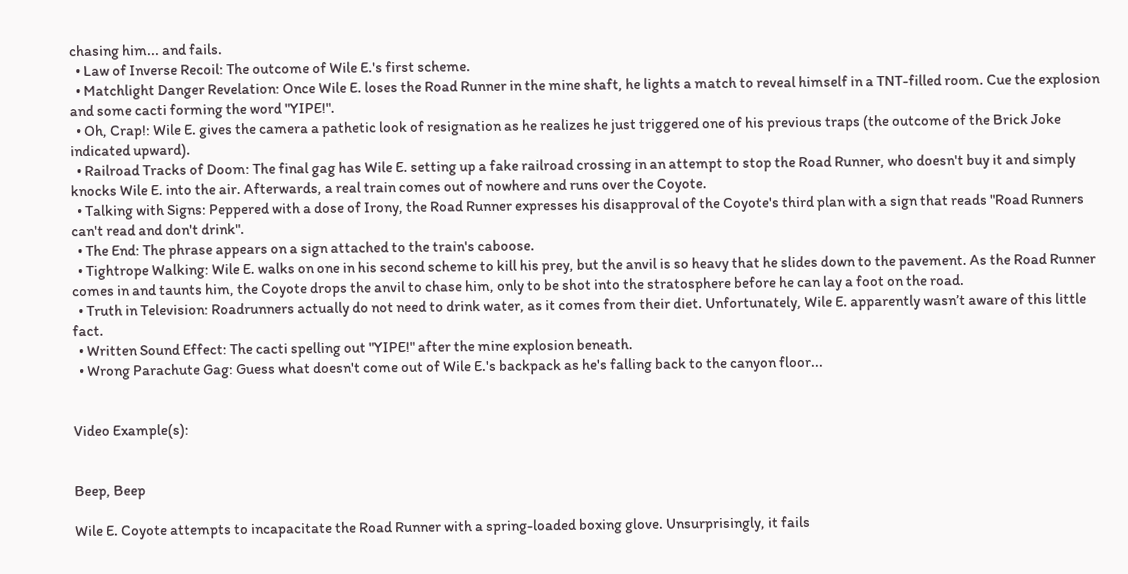chasing him... and fails.
  • Law of Inverse Recoil: The outcome of Wile E.'s first scheme.
  • Matchlight Danger Revelation: Once Wile E. loses the Road Runner in the mine shaft, he lights a match to reveal himself in a TNT-filled room. Cue the explosion and some cacti forming the word "YIPE!".
  • Oh, Crap!: Wile E. gives the camera a pathetic look of resignation as he realizes he just triggered one of his previous traps (the outcome of the Brick Joke indicated upward).
  • Railroad Tracks of Doom: The final gag has Wile E. setting up a fake railroad crossing in an attempt to stop the Road Runner, who doesn't buy it and simply knocks Wile E. into the air. Afterwards, a real train comes out of nowhere and runs over the Coyote.
  • Talking with Signs: Peppered with a dose of Irony, the Road Runner expresses his disapproval of the Coyote's third plan with a sign that reads "Road Runners can't read and don't drink".
  • The End: The phrase appears on a sign attached to the train's caboose.
  • Tightrope Walking: Wile E. walks on one in his second scheme to kill his prey, but the anvil is so heavy that he slides down to the pavement. As the Road Runner comes in and taunts him, the Coyote drops the anvil to chase him, only to be shot into the stratosphere before he can lay a foot on the road.
  • Truth in Television: Roadrunners actually do not need to drink water, as it comes from their diet. Unfortunately, Wile E. apparently wasn’t aware of this little fact.
  • Written Sound Effect: The cacti spelling out "YIPE!" after the mine explosion beneath.
  • Wrong Parachute Gag: Guess what doesn't come out of Wile E.'s backpack as he's falling back to the canyon floor...


Video Example(s):


Beep, Beep

Wile E. Coyote attempts to incapacitate the Road Runner with a spring-loaded boxing glove. Unsurprisingly, it fails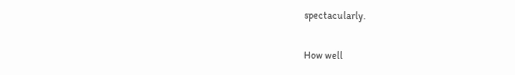spectacularly.

How well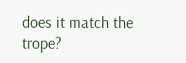does it match the trope?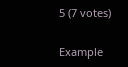5 (7 votes)

Example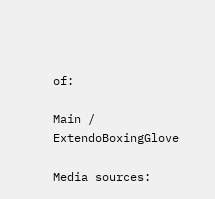of:

Main / ExtendoBoxingGlove

Media sources: